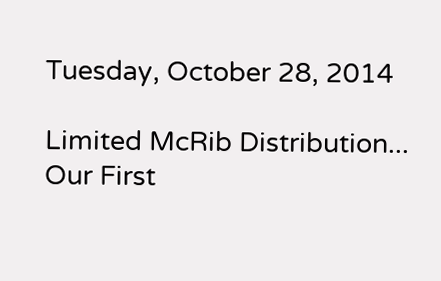Tuesday, October 28, 2014

Limited McRib Distribution... Our First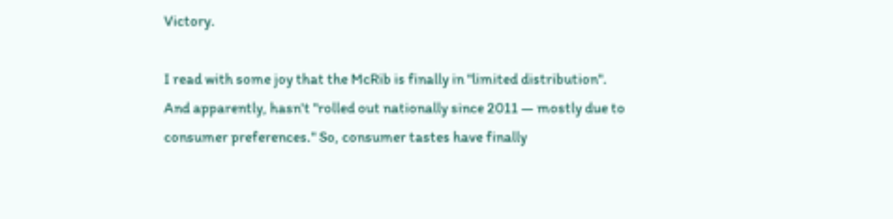Victory.

I read with some joy that the McRib is finally in "limited distribution". And apparently, hasn't "rolled out nationally since 2011 — mostly due to consumer preferences." So, consumer tastes have finally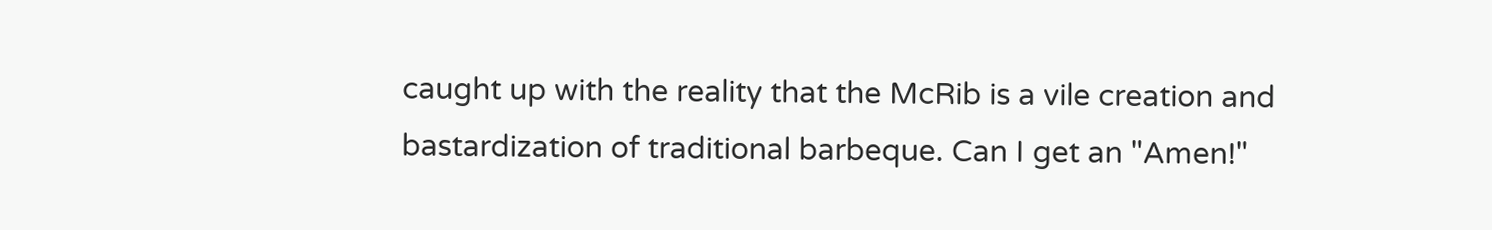caught up with the reality that the McRib is a vile creation and bastardization of traditional barbeque. Can I get an "Amen!"